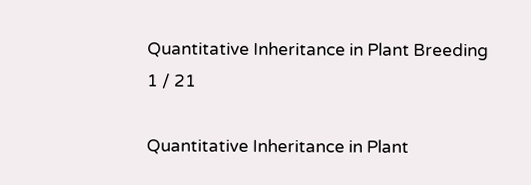Quantitative Inheritance in Plant Breeding
1 / 21

Quantitative Inheritance in Plant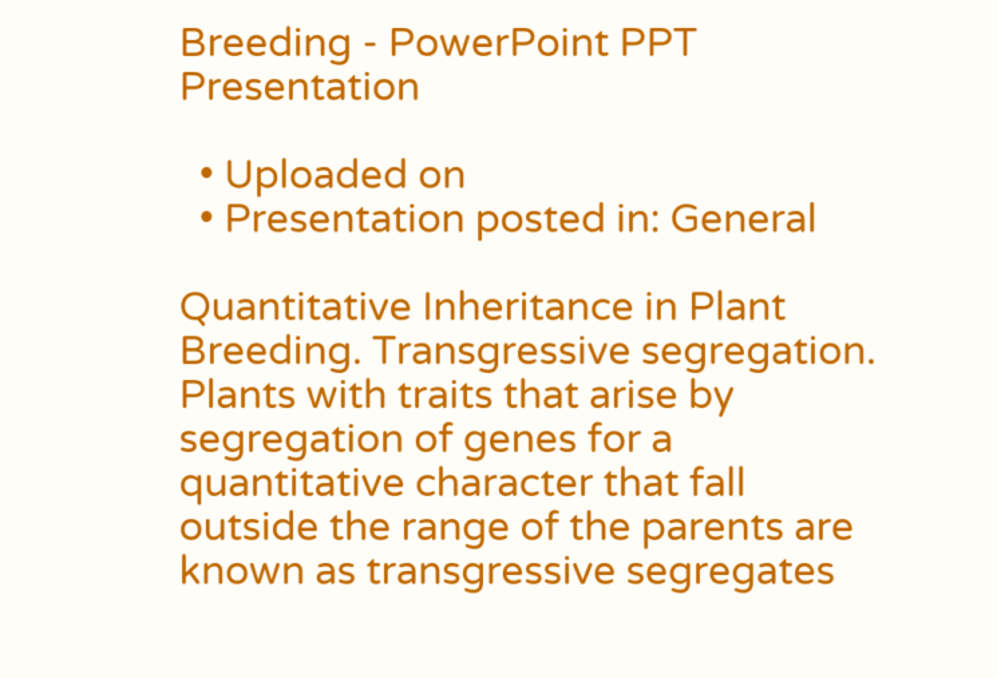Breeding - PowerPoint PPT Presentation

  • Uploaded on
  • Presentation posted in: General

Quantitative Inheritance in Plant Breeding. Transgressive segregation. Plants with traits that arise by segregation of genes for a quantitative character that fall outside the range of the parents are known as transgressive segregates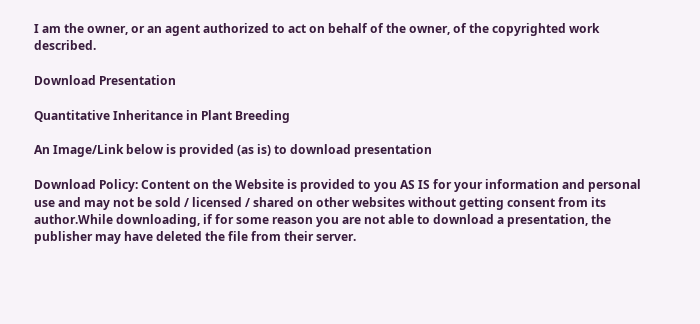I am the owner, or an agent authorized to act on behalf of the owner, of the copyrighted work described.

Download Presentation

Quantitative Inheritance in Plant Breeding

An Image/Link below is provided (as is) to download presentation

Download Policy: Content on the Website is provided to you AS IS for your information and personal use and may not be sold / licensed / shared on other websites without getting consent from its author.While downloading, if for some reason you are not able to download a presentation, the publisher may have deleted the file from their server.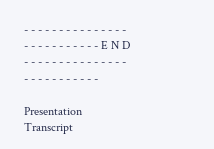- - - - - - - - - - - - - - - - - - - - - - - - - - E N D - - - - - - - - - - - - - - - - - - - - - - - - - -

Presentation Transcript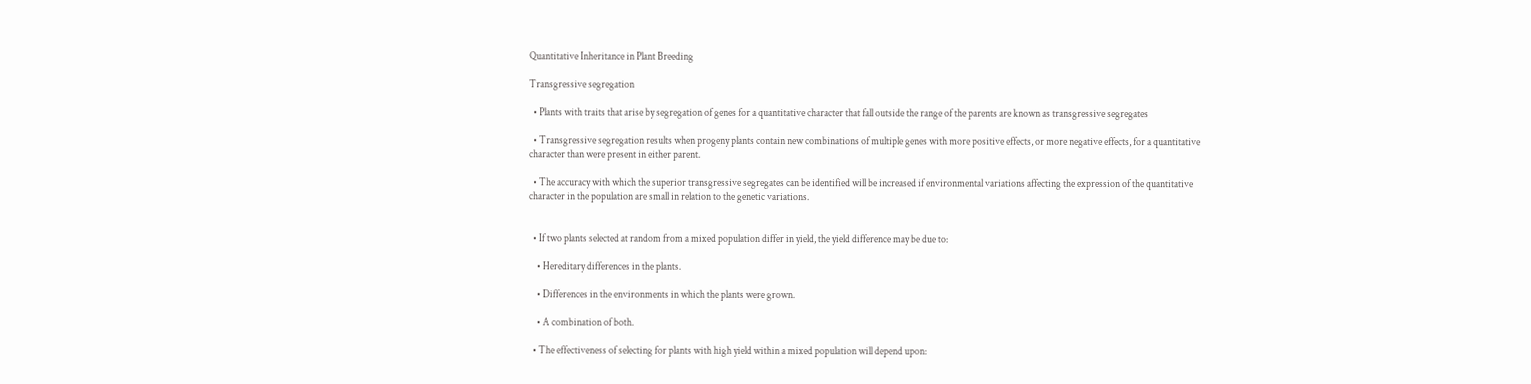Quantitative Inheritance in Plant Breeding

Transgressive segregation

  • Plants with traits that arise by segregation of genes for a quantitative character that fall outside the range of the parents are known as transgressive segregates

  • Transgressive segregation results when progeny plants contain new combinations of multiple genes with more positive effects, or more negative effects, for a quantitative character than were present in either parent.

  • The accuracy with which the superior transgressive segregates can be identified will be increased if environmental variations affecting the expression of the quantitative character in the population are small in relation to the genetic variations.


  • If two plants selected at random from a mixed population differ in yield, the yield difference may be due to:

    • Hereditary differences in the plants.

    • Differences in the environments in which the plants were grown.

    • A combination of both.

  • The effectiveness of selecting for plants with high yield within a mixed population will depend upon: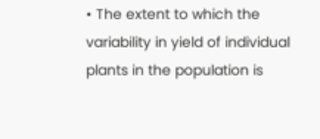• The extent to which the variability in yield of individual plants in the population is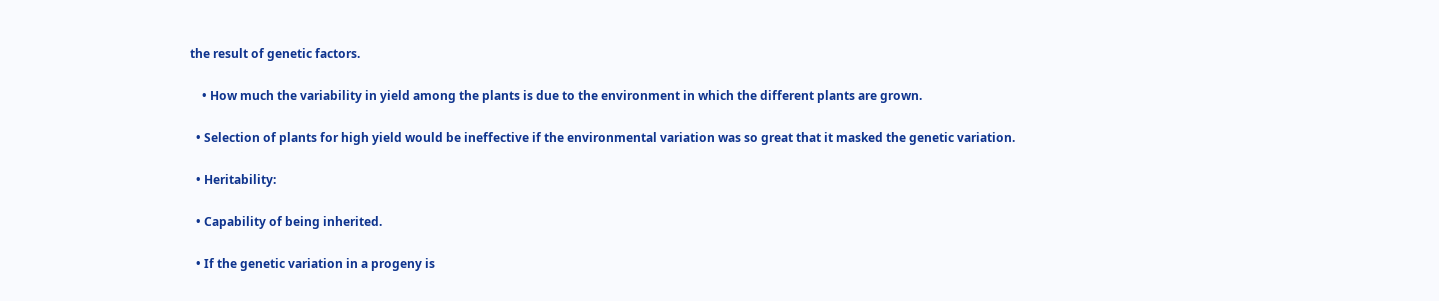the result of genetic factors.

    • How much the variability in yield among the plants is due to the environment in which the different plants are grown.

  • Selection of plants for high yield would be ineffective if the environmental variation was so great that it masked the genetic variation.

  • Heritability:

  • Capability of being inherited.

  • If the genetic variation in a progeny is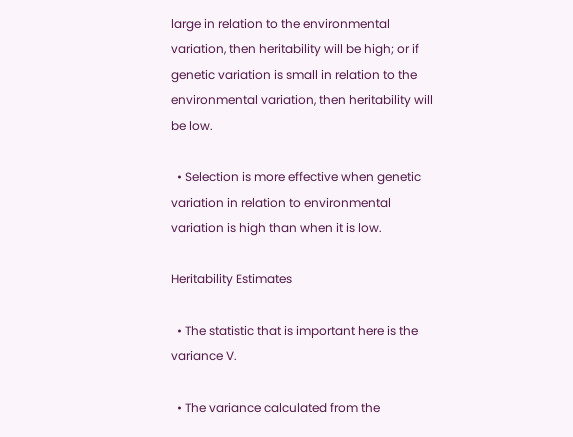large in relation to the environmental variation, then heritability will be high; or if genetic variation is small in relation to the environmental variation, then heritability will be low.

  • Selection is more effective when genetic variation in relation to environmental variation is high than when it is low.

Heritability Estimates

  • The statistic that is important here is the variance V.

  • The variance calculated from the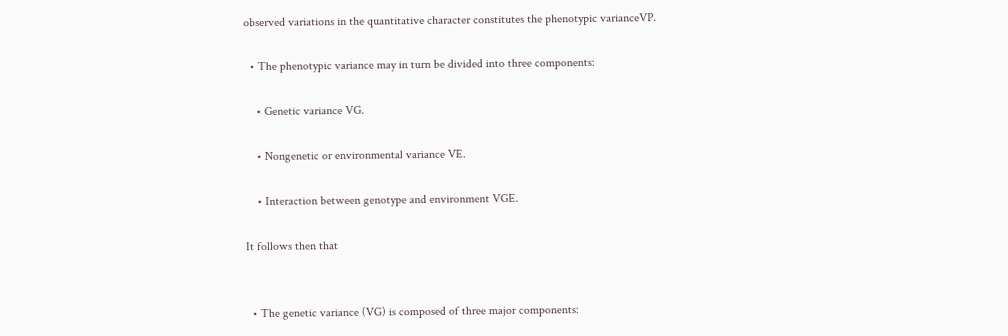observed variations in the quantitative character constitutes the phenotypic varianceVP.

  • The phenotypic variance may in turn be divided into three components:

    • Genetic variance VG.

    • Nongenetic or environmental variance VE.

    • Interaction between genotype and environment VGE.

It follows then that


  • The genetic variance (VG) is composed of three major components: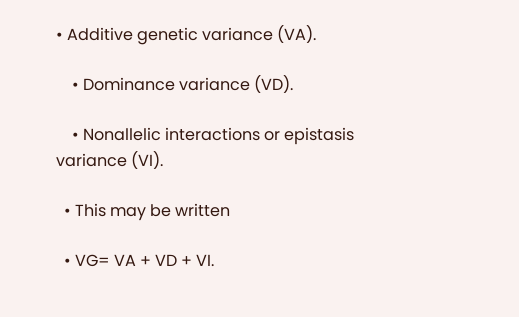• Additive genetic variance (VA).

    • Dominance variance (VD).

    • Nonallelic interactions or epistasis variance (VI).

  • This may be written

  • VG= VA + VD + VI.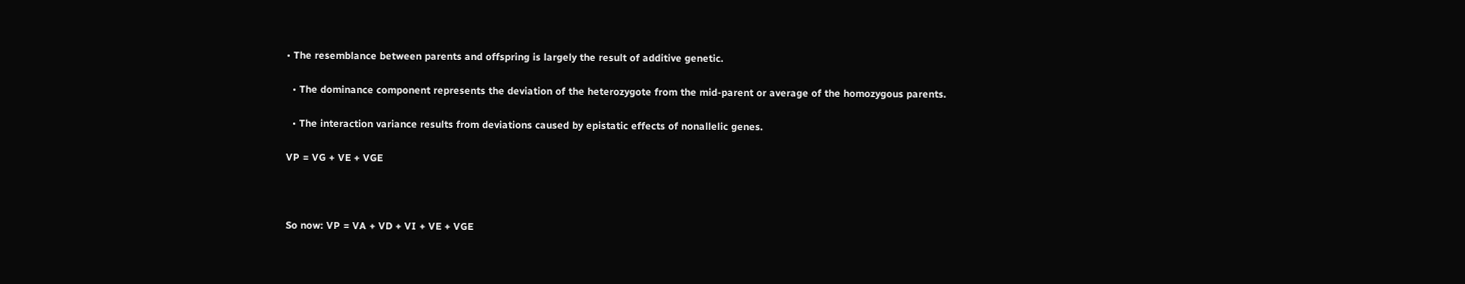• The resemblance between parents and offspring is largely the result of additive genetic.

  • The dominance component represents the deviation of the heterozygote from the mid-parent or average of the homozygous parents.

  • The interaction variance results from deviations caused by epistatic effects of nonallelic genes.

VP = VG + VE + VGE



So now: VP = VA + VD + VI + VE + VGE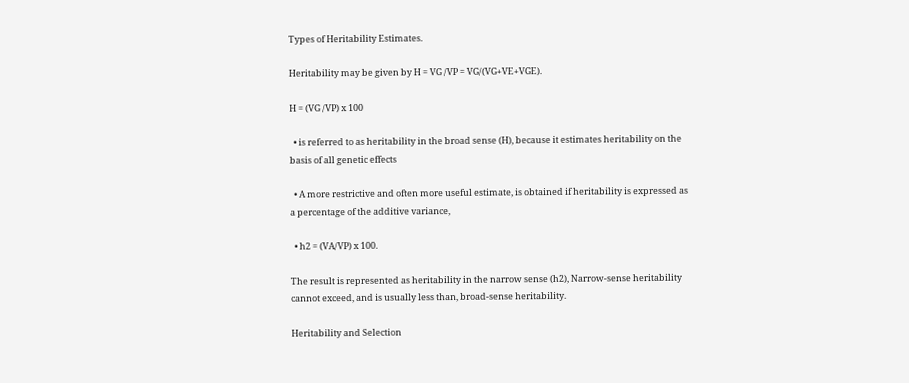Types of Heritability Estimates.

Heritability may be given by H = VG /VP = VG/(VG+VE+VGE).

H = (VG /VP) x 100

  • is referred to as heritability in the broad sense (H), because it estimates heritability on the basis of all genetic effects

  • A more restrictive and often more useful estimate, is obtained if heritability is expressed as a percentage of the additive variance,

  • h2 = (VA/VP) x 100.

The result is represented as heritability in the narrow sense (h2), Narrow-sense heritability cannot exceed, and is usually less than, broad-sense heritability.

Heritability and Selection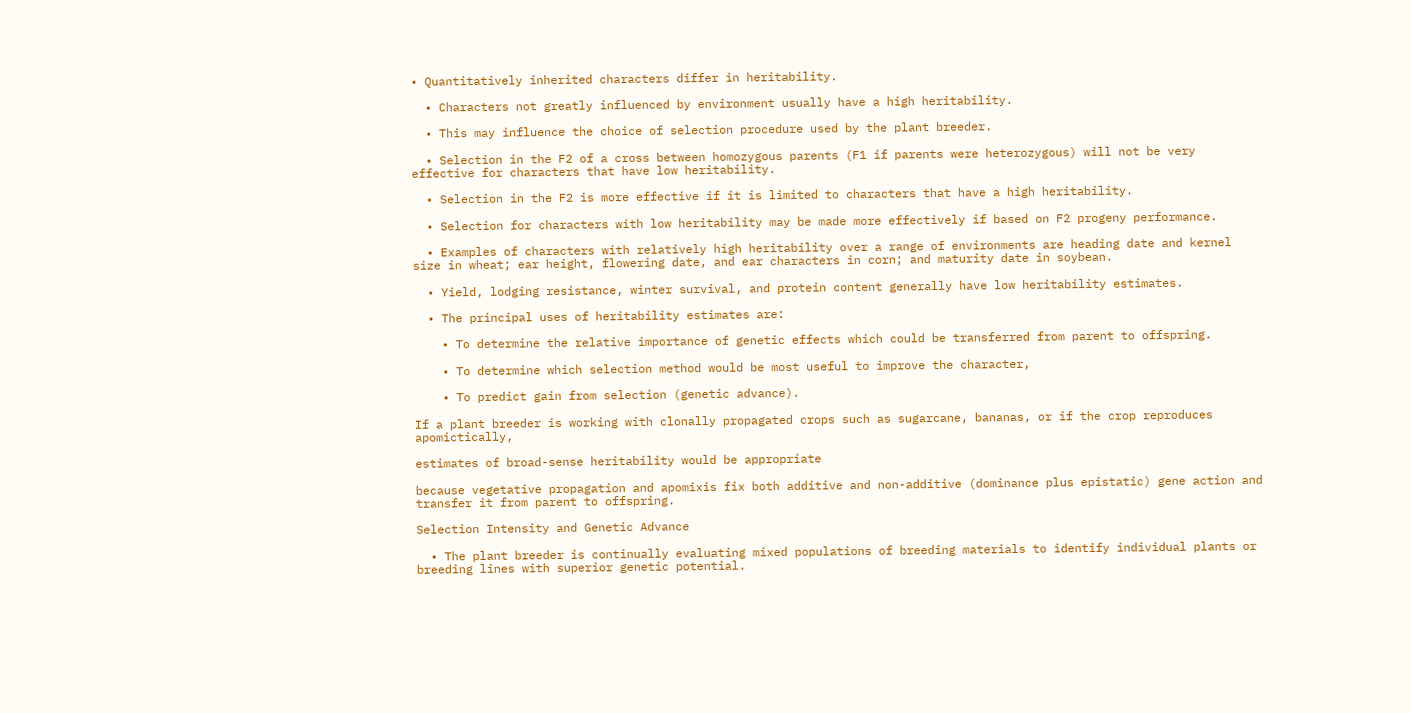• Quantitatively inherited characters differ in heritability.

  • Characters not greatly influenced by environment usually have a high heritability.

  • This may influence the choice of selection procedure used by the plant breeder.

  • Selection in the F2 of a cross between homozygous parents (F1 if parents were heterozygous) will not be very effective for characters that have low heritability.

  • Selection in the F2 is more effective if it is limited to characters that have a high heritability.

  • Selection for characters with low heritability may be made more effectively if based on F2 progeny performance.

  • Examples of characters with relatively high heritability over a range of environments are heading date and kernel size in wheat; ear height, flowering date, and ear characters in corn; and maturity date in soybean.

  • Yield, lodging resistance, winter survival, and protein content generally have low heritability estimates.

  • The principal uses of heritability estimates are:

    • To determine the relative importance of genetic effects which could be transferred from parent to offspring.

    • To determine which selection method would be most useful to improve the character,

    • To predict gain from selection (genetic advance).

If a plant breeder is working with clonally propagated crops such as sugarcane, bananas, or if the crop reproduces apomictically,

estimates of broad-sense heritability would be appropriate

because vegetative propagation and apomixis fix both additive and non-additive (dominance plus epistatic) gene action and transfer it from parent to offspring.

Selection Intensity and Genetic Advance

  • The plant breeder is continually evaluating mixed populations of breeding materials to identify individual plants or breeding lines with superior genetic potential.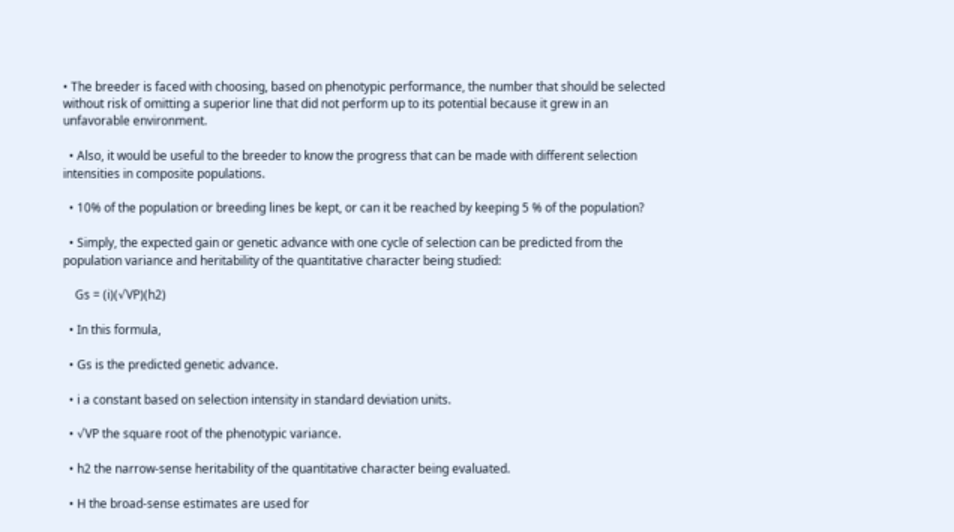• The breeder is faced with choosing, based on phenotypic performance, the number that should be selected without risk of omitting a superior line that did not perform up to its potential because it grew in an unfavorable environment.

  • Also, it would be useful to the breeder to know the progress that can be made with different selection intensities in composite populations.

  • 10% of the population or breeding lines be kept, or can it be reached by keeping 5 % of the population?

  • Simply, the expected gain or genetic advance with one cycle of selection can be predicted from the population variance and heritability of the quantitative character being studied:

    Gs = (i)(√VP)(h2)

  • In this formula,

  • Gs is the predicted genetic advance.

  • i a constant based on selection intensity in standard deviation units.

  • √VP the square root of the phenotypic variance.

  • h2 the narrow-sense heritability of the quantitative character being evaluated.

  • H the broad-sense estimates are used for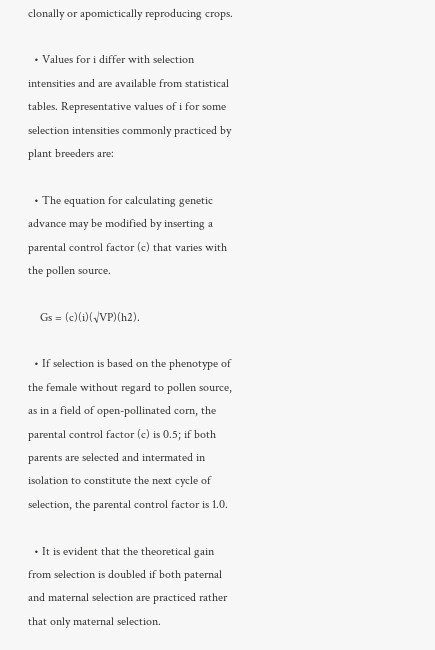clonally or apomictically reproducing crops.

  • Values for i differ with selection intensities and are available from statistical tables. Representative values of i for some selection intensities commonly practiced by plant breeders are:

  • The equation for calculating genetic advance may be modified by inserting a parental control factor (c) that varies with the pollen source.

    Gs = (c)(i)(√VP)(h2).

  • If selection is based on the phenotype of the female without regard to pollen source, as in a field of open-pollinated corn, the parental control factor (c) is 0.5; if both parents are selected and intermated in isolation to constitute the next cycle of selection, the parental control factor is 1.0.

  • It is evident that the theoretical gain from selection is doubled if both paternal and maternal selection are practiced rather that only maternal selection.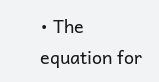• The equation for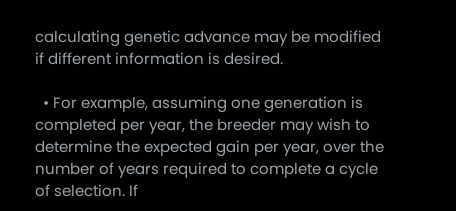calculating genetic advance may be modified if different information is desired.

  • For example, assuming one generation is completed per year, the breeder may wish to determine the expected gain per year, over the number of years required to complete a cycle of selection. If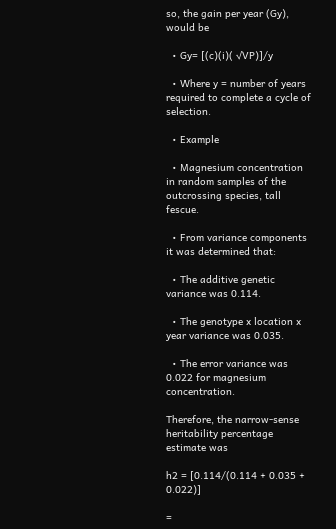so, the gain per year (Gy), would be

  • Gy= [(c)(i)( √VP)]/y

  • Where y = number of years required to complete a cycle of selection.

  • Example

  • Magnesium concentration in random samples of the outcrossing species, tall fescue.

  • From variance components it was determined that:

  • The additive genetic variance was 0.114.

  • The genotype x location x year variance was 0.035.

  • The error variance was 0.022 for magnesium concentration.

Therefore, the narrow-sense heritability percentage estimate was

h2 = [0.114/(0.114 + 0.035 + 0.022)]

=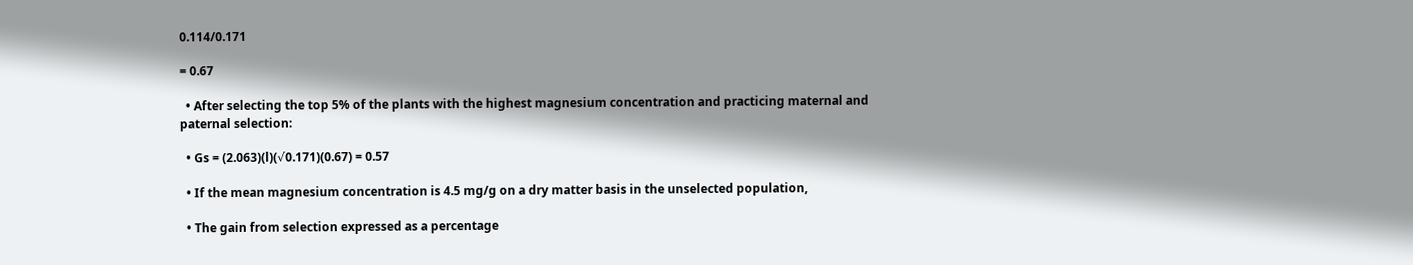0.114/0.171

= 0.67

  • After selecting the top 5% of the plants with the highest magnesium concentration and practicing maternal and paternal selection:

  • Gs = (2.063)(l)(√0.171)(0.67) = 0.57

  • If the mean magnesium concentration is 4.5 mg/g on a dry matter basis in the unselected population,

  • The gain from selection expressed as a percentage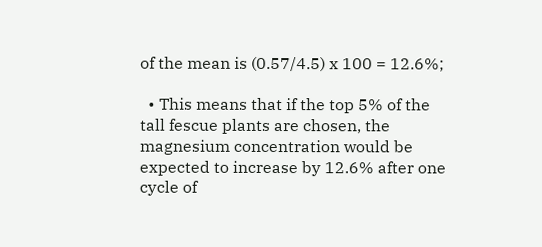of the mean is (0.57/4.5) x 100 = 12.6%;

  • This means that if the top 5% of the tall fescue plants are chosen, the magnesium concentration would be expected to increase by 12.6% after one cycle of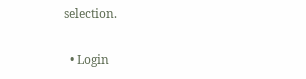selection.

  • Login